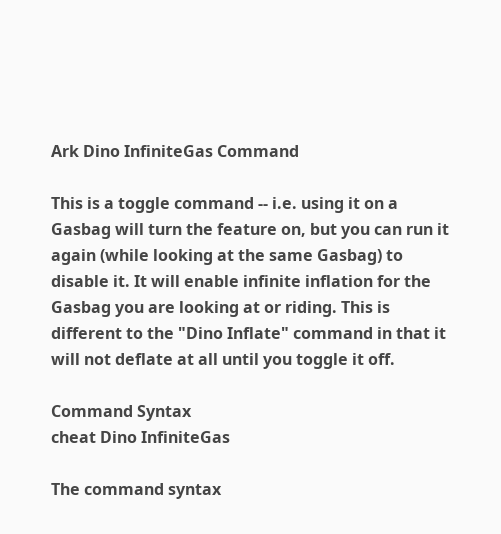Ark Dino InfiniteGas Command

This is a toggle command -- i.e. using it on a Gasbag will turn the feature on, but you can run it again (while looking at the same Gasbag) to disable it. It will enable infinite inflation for the Gasbag you are looking at or riding. This is different to the "Dino Inflate" command in that it will not deflate at all until you toggle it off.

Command Syntax
cheat Dino InfiniteGas

The command syntax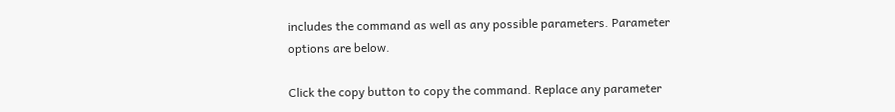includes the command as well as any possible parameters. Parameter options are below.

Click the copy button to copy the command. Replace any parameter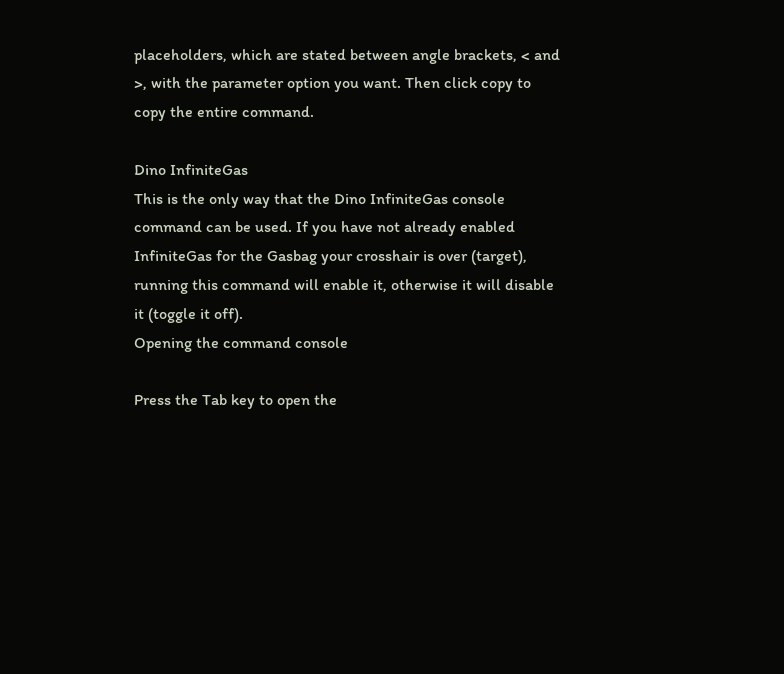placeholders, which are stated between angle brackets, < and >, with the parameter option you want. Then click copy to copy the entire command.

Dino InfiniteGas
This is the only way that the Dino InfiniteGas console command can be used. If you have not already enabled InfiniteGas for the Gasbag your crosshair is over (target), running this command will enable it, otherwise it will disable it (toggle it off).
Opening the command console

Press the Tab key to open the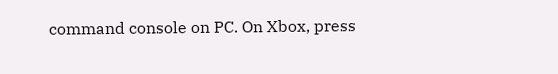command console on PC. On Xbox, press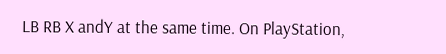LB RB X andY at the same time. On PlayStation,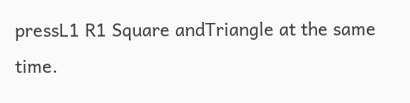pressL1 R1 Square andTriangle at the same time.